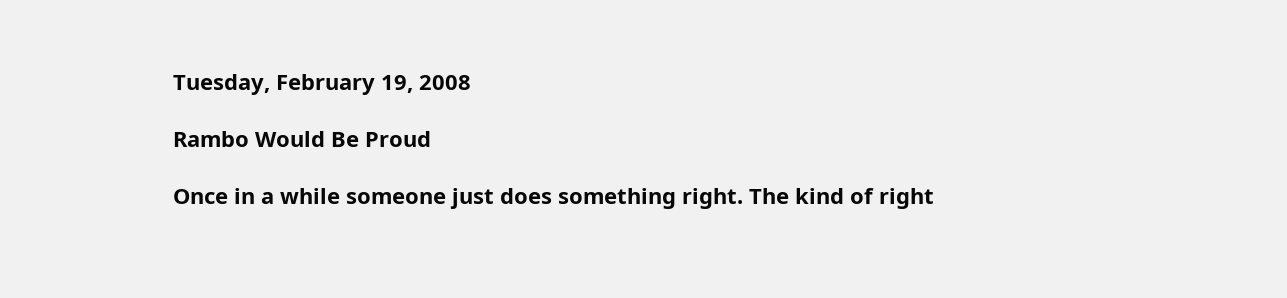Tuesday, February 19, 2008

Rambo Would Be Proud

Once in a while someone just does something right. The kind of right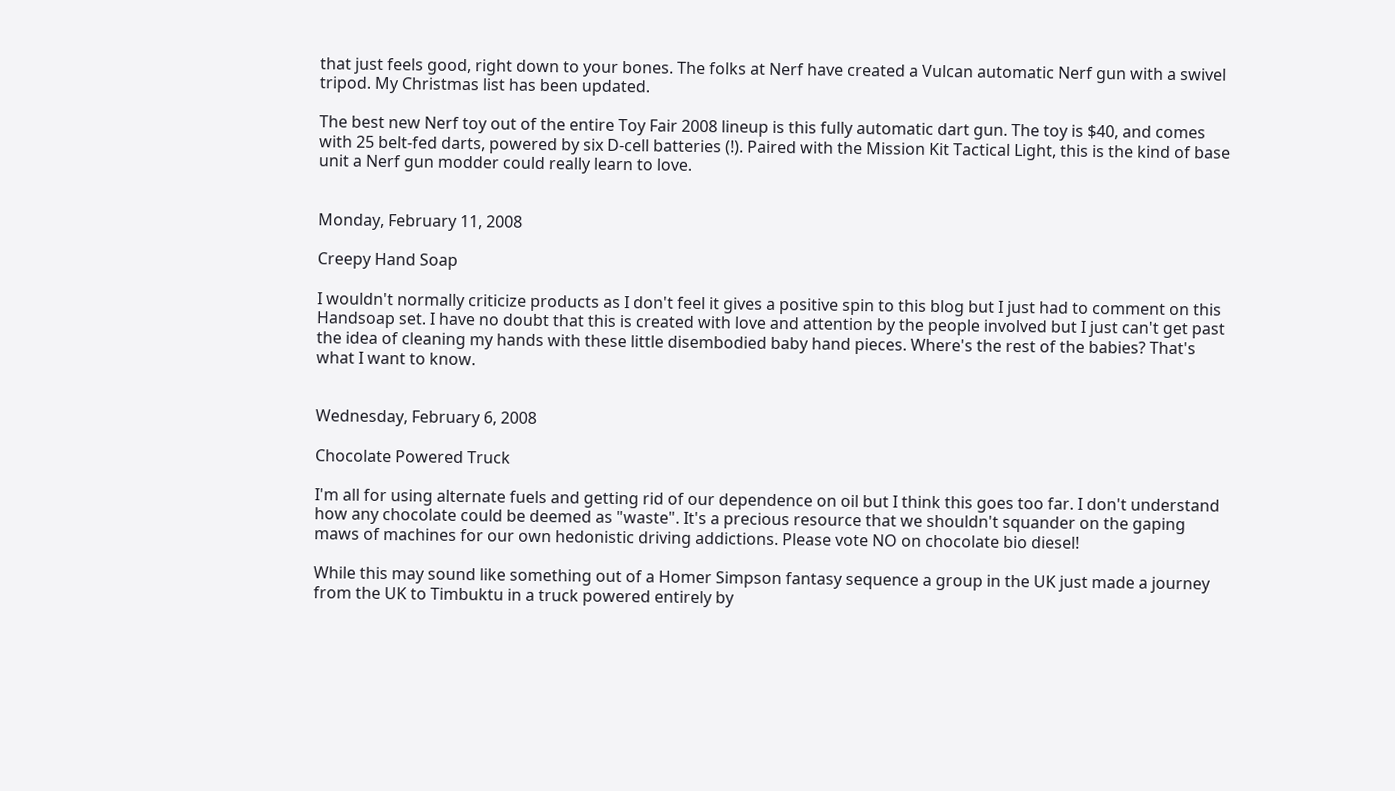that just feels good, right down to your bones. The folks at Nerf have created a Vulcan automatic Nerf gun with a swivel tripod. My Christmas list has been updated.

The best new Nerf toy out of the entire Toy Fair 2008 lineup is this fully automatic dart gun. The toy is $40, and comes with 25 belt-fed darts, powered by six D-cell batteries (!). Paired with the Mission Kit Tactical Light, this is the kind of base unit a Nerf gun modder could really learn to love.


Monday, February 11, 2008

Creepy Hand Soap

I wouldn't normally criticize products as I don't feel it gives a positive spin to this blog but I just had to comment on this Handsoap set. I have no doubt that this is created with love and attention by the people involved but I just can't get past the idea of cleaning my hands with these little disembodied baby hand pieces. Where's the rest of the babies? That's what I want to know.


Wednesday, February 6, 2008

Chocolate Powered Truck

I'm all for using alternate fuels and getting rid of our dependence on oil but I think this goes too far. I don't understand how any chocolate could be deemed as "waste". It's a precious resource that we shouldn't squander on the gaping maws of machines for our own hedonistic driving addictions. Please vote NO on chocolate bio diesel!

While this may sound like something out of a Homer Simpson fantasy sequence a group in the UK just made a journey from the UK to Timbuktu in a truck powered entirely by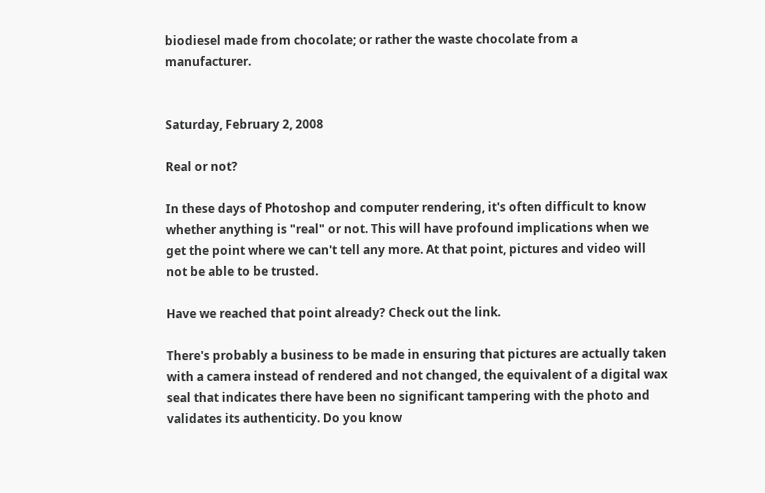biodiesel made from chocolate; or rather the waste chocolate from a manufacturer.


Saturday, February 2, 2008

Real or not?

In these days of Photoshop and computer rendering, it's often difficult to know whether anything is "real" or not. This will have profound implications when we get the point where we can't tell any more. At that point, pictures and video will not be able to be trusted.

Have we reached that point already? Check out the link.

There's probably a business to be made in ensuring that pictures are actually taken with a camera instead of rendered and not changed, the equivalent of a digital wax seal that indicates there have been no significant tampering with the photo and validates its authenticity. Do you know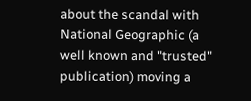about the scandal with National Geographic (a well known and "trusted" publication) moving a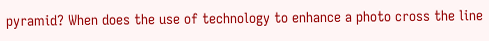pyramid? When does the use of technology to enhance a photo cross the line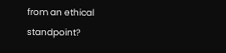from an ethical standpoint?